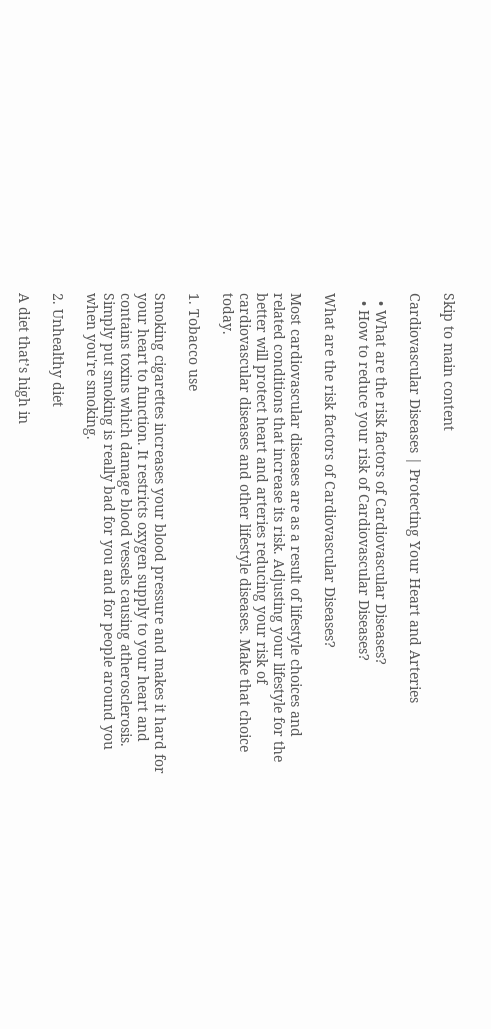Skip to main content

Cardiovascular Diseases | Protecting Your Heart and Arteries

  • What are the risk factors of Cardiovascular Diseases?
  • How to reduce your risk of Cardiovascular Diseases?

What are the risk factors of Cardiovascular Diseases?

Most cardiovascular diseases are as a result of lifestyle choices and related conditions that increase its risk. Adjusting your lifestyle for the better will protect heart and arteries reducing your risk of cardiovascular diseases and other lifestyle diseases. Make that choice today.

1. Tobacco use

Smoking cigarettes increases your blood pressure and makes it hard for your heart to function. It restricts oxygen supply to your heart and contains toxins which damage blood vessels causing atherosclerosis. Simply put smoking is really bad for you and for people around you when you're smoking.

2. Unhealthy diet

A diet that’s high in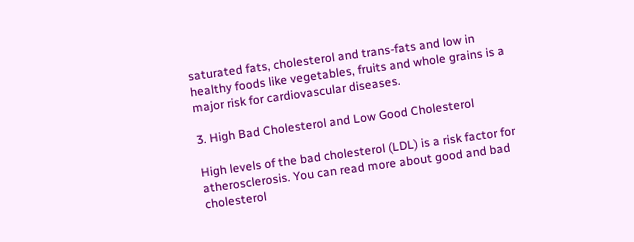saturated fats, cholesterol and trans-fats and low in healthy foods like vegetables, fruits and whole grains is a major risk for cardiovascular diseases.

3. High Bad Cholesterol and Low Good Cholesterol

High levels of the bad cholesterol (LDL) is a risk factor for atherosclerosis. You can read more about good and bad cholesterol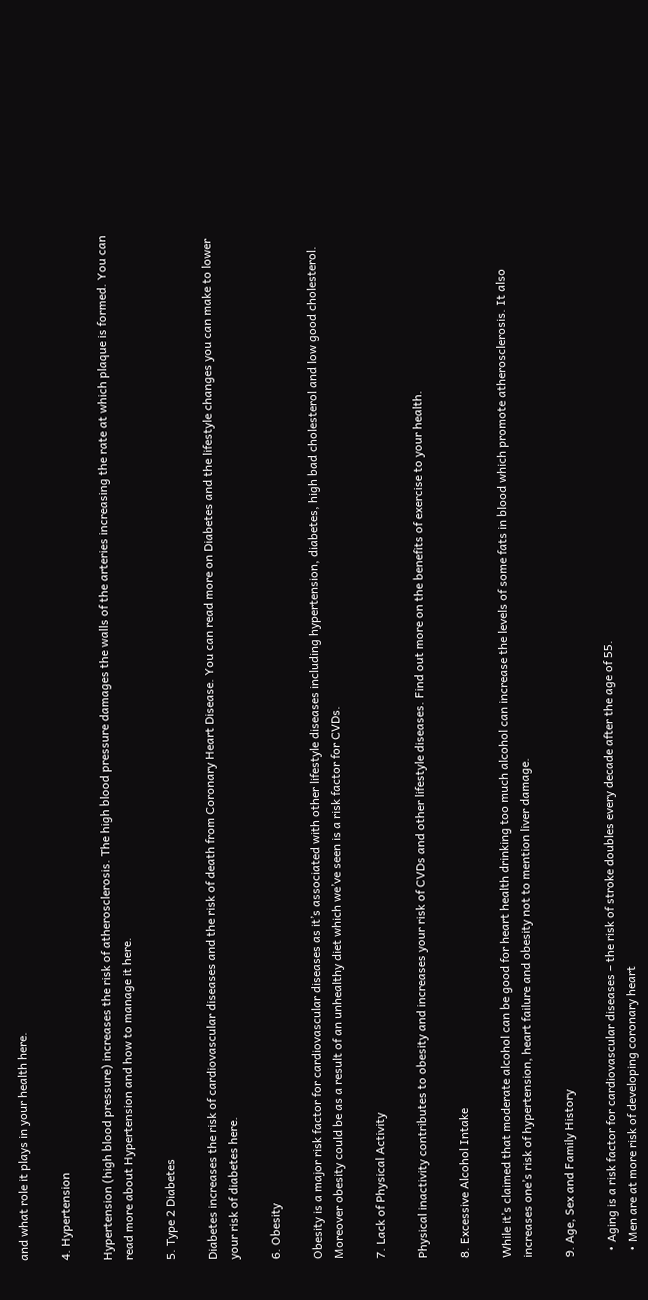and what role it plays in your health here.

4. Hypertension

Hypertension (high blood pressure) increases the risk of atherosclerosis. The high blood pressure damages the walls of the arteries increasing the rate at which plaque is formed. You can read more about Hypertension and how to manage it here.

5. Type 2 Diabetes

Diabetes increases the risk of cardiovascular diseases and the risk of death from Coronary Heart Disease. You can read more on Diabetes and the lifestyle changes you can make to lower your risk of diabetes here.

6. Obesity

Obesity is a major risk factor for cardiovascular diseases as it’s associated with other lifestyle diseases including hypertension, diabetes, high bad cholesterol and low good cholesterol. Moreover obesity could be as a result of an unhealthy diet which we’ve seen is a risk factor for CVDs.

7. Lack of Physical Activity

Physical inactivity contributes to obesity and increases your risk of CVDs and other lifestyle diseases. Find out more on the benefits of exercise to your health.

8. Excessive Alcohol Intake

While it’s claimed that moderate alcohol can be good for heart health drinking too much alcohol can increase the levels of some fats in blood which promote atherosclerosis. It also increases one’s risk of hypertension, heart failure and obesity not to mention liver damage.

9. Age, Sex and Family History

  • Aging is a risk factor for cardiovascular diseases – the risk of stroke doubles every decade after the age of 55.
  • Men are at more risk of developing coronary heart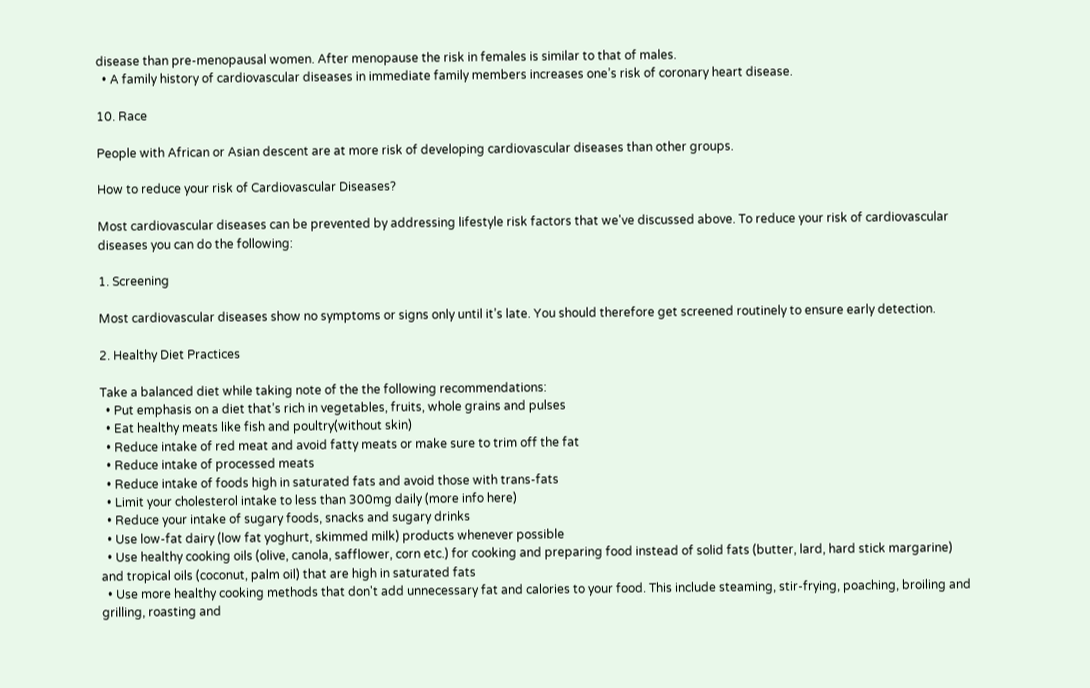disease than pre-menopausal women. After menopause the risk in females is similar to that of males.
  • A family history of cardiovascular diseases in immediate family members increases one’s risk of coronary heart disease.

10. Race

People with African or Asian descent are at more risk of developing cardiovascular diseases than other groups.

How to reduce your risk of Cardiovascular Diseases?

Most cardiovascular diseases can be prevented by addressing lifestyle risk factors that we've discussed above. To reduce your risk of cardiovascular diseases you can do the following:

1. Screening

Most cardiovascular diseases show no symptoms or signs only until it’s late. You should therefore get screened routinely to ensure early detection.

2. Healthy Diet Practices

Take a balanced diet while taking note of the the following recommendations:
  • Put emphasis on a diet that’s rich in vegetables, fruits, whole grains and pulses
  • Eat healthy meats like fish and poultry(without skin)
  • Reduce intake of red meat and avoid fatty meats or make sure to trim off the fat
  • Reduce intake of processed meats
  • Reduce intake of foods high in saturated fats and avoid those with trans-fats
  • Limit your cholesterol intake to less than 300mg daily (more info here)
  • Reduce your intake of sugary foods, snacks and sugary drinks
  • Use low-fat dairy (low fat yoghurt, skimmed milk) products whenever possible
  • Use healthy cooking oils (olive, canola, safflower, corn etc.) for cooking and preparing food instead of solid fats (butter, lard, hard stick margarine) and tropical oils (coconut, palm oil) that are high in saturated fats
  • Use more healthy cooking methods that don't add unnecessary fat and calories to your food. This include steaming, stir-frying, poaching, broiling and grilling, roasting and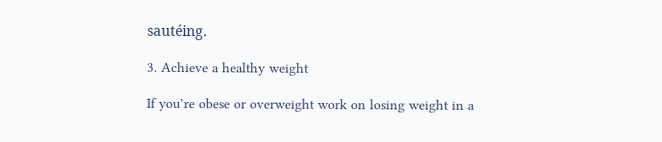sautéing.

3. Achieve a healthy weight

If you’re obese or overweight work on losing weight in a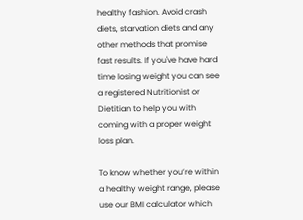healthy fashion. Avoid crash diets, starvation diets and any other methods that promise fast results. If you've have hard time losing weight you can see a registered Nutritionist or Dietitian to help you with coming with a proper weight loss plan.

To know whether you’re within a healthy weight range, please use our BMI calculator which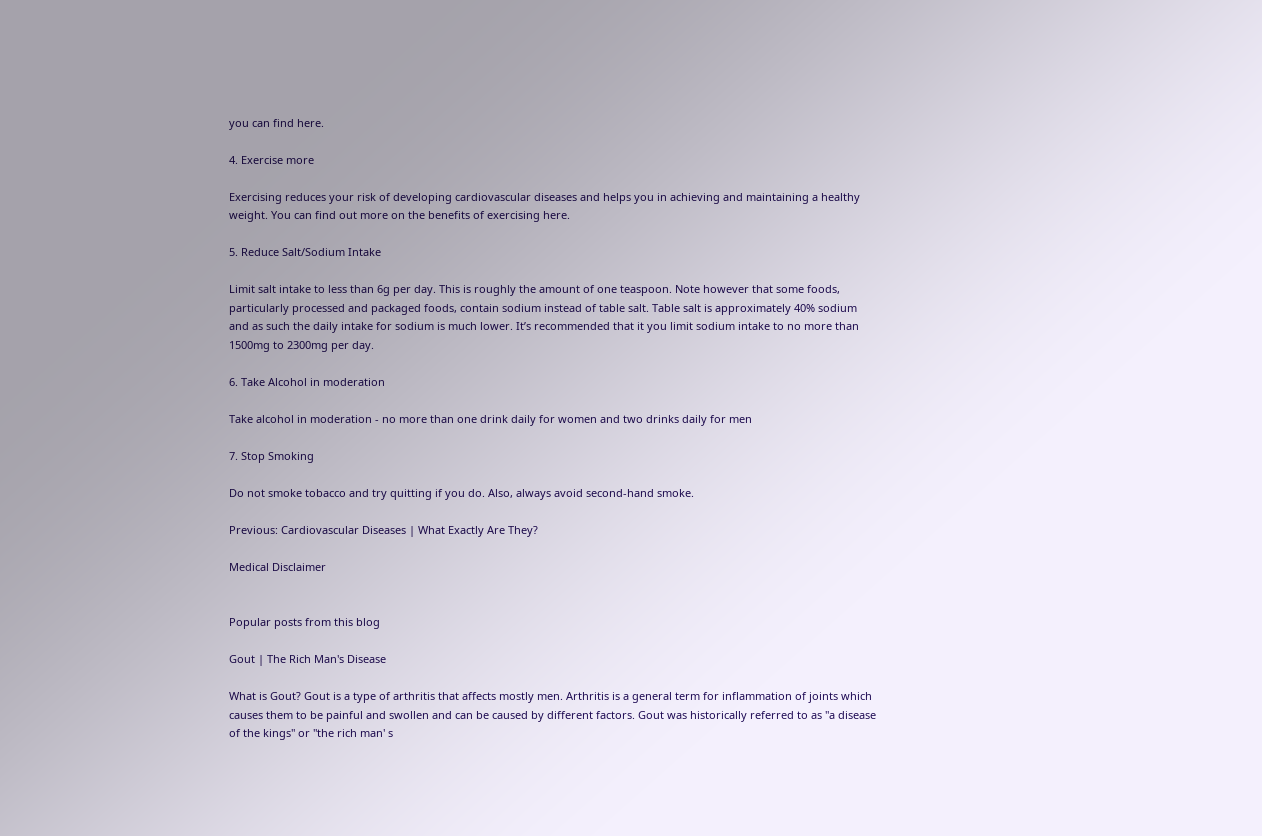you can find here.

4. Exercise more

Exercising reduces your risk of developing cardiovascular diseases and helps you in achieving and maintaining a healthy weight. You can find out more on the benefits of exercising here.

5. Reduce Salt/Sodium Intake

Limit salt intake to less than 6g per day. This is roughly the amount of one teaspoon. Note however that some foods, particularly processed and packaged foods, contain sodium instead of table salt. Table salt is approximately 40% sodium and as such the daily intake for sodium is much lower. It’s recommended that it you limit sodium intake to no more than 1500mg to 2300mg per day.

6. Take Alcohol in moderation

Take alcohol in moderation - no more than one drink daily for women and two drinks daily for men

7. Stop Smoking

Do not smoke tobacco and try quitting if you do. Also, always avoid second-hand smoke.

Previous: Cardiovascular Diseases | What Exactly Are They?

Medical Disclaimer


Popular posts from this blog

Gout | The Rich Man's Disease

What is Gout? Gout is a type of arthritis that affects mostly men. Arthritis is a general term for inflammation of joints which causes them to be painful and swollen and can be caused by different factors. Gout was historically referred to as "a disease of the kings" or "the rich man' s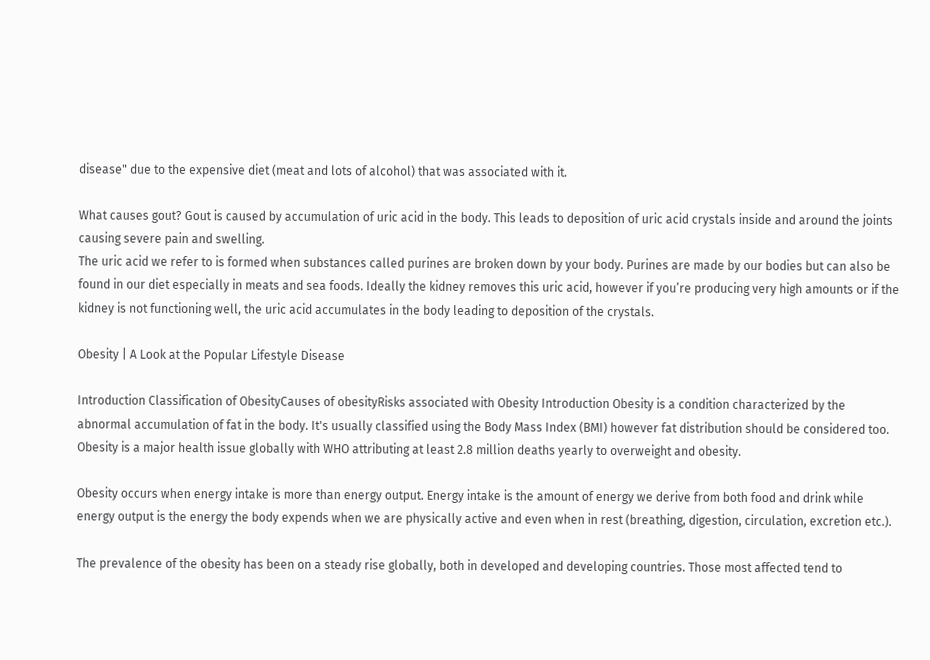disease" due to the expensive diet (meat and lots of alcohol) that was associated with it.

What causes gout? Gout is caused by accumulation of uric acid in the body. This leads to deposition of uric acid crystals inside and around the joints causing severe pain and swelling.
The uric acid we refer to is formed when substances called purines are broken down by your body. Purines are made by our bodies but can also be found in our diet especially in meats and sea foods. Ideally the kidney removes this uric acid, however if you’re producing very high amounts or if the kidney is not functioning well, the uric acid accumulates in the body leading to deposition of the crystals.

Obesity | A Look at the Popular Lifestyle Disease

Introduction Classification of ObesityCauses of obesityRisks associated with Obesity Introduction Obesity is a condition characterized by the abnormal accumulation of fat in the body. It's usually classified using the Body Mass Index (BMI) however fat distribution should be considered too. Obesity is a major health issue globally with WHO attributing at least 2.8 million deaths yearly to overweight and obesity.

Obesity occurs when energy intake is more than energy output. Energy intake is the amount of energy we derive from both food and drink while energy output is the energy the body expends when we are physically active and even when in rest (breathing, digestion, circulation, excretion etc.).

The prevalence of the obesity has been on a steady rise globally, both in developed and developing countries. Those most affected tend to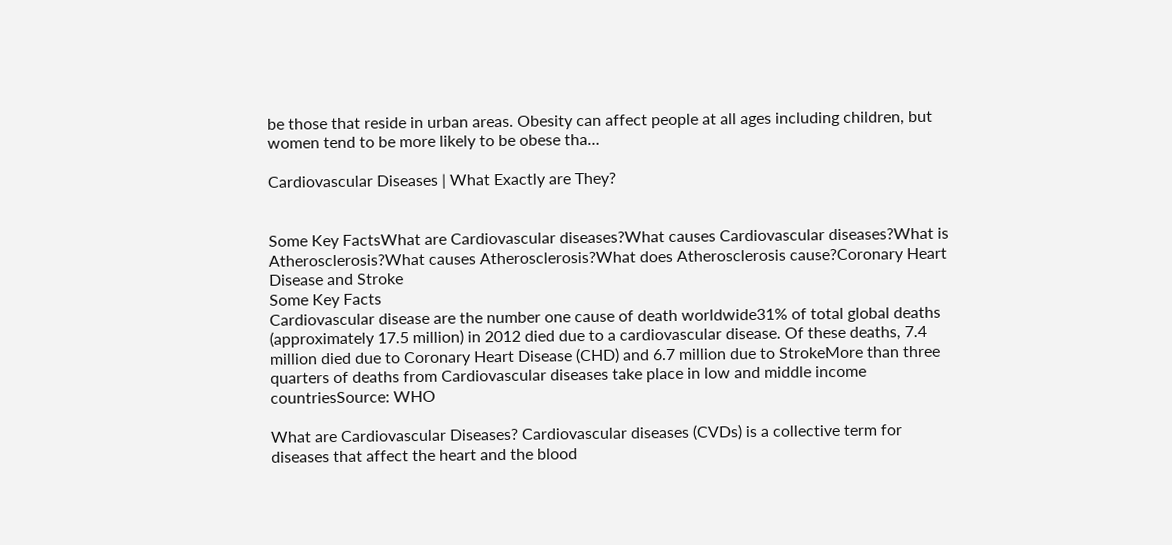be those that reside in urban areas. Obesity can affect people at all ages including children, but women tend to be more likely to be obese tha…

Cardiovascular Diseases | What Exactly are They?


Some Key FactsWhat are Cardiovascular diseases?What causes Cardiovascular diseases?What is Atherosclerosis?What causes Atherosclerosis?What does Atherosclerosis cause?Coronary Heart Disease and Stroke
Some Key Facts
Cardiovascular disease are the number one cause of death worldwide31% of total global deaths (approximately 17.5 million) in 2012 died due to a cardiovascular disease. Of these deaths, 7.4 million died due to Coronary Heart Disease (CHD) and 6.7 million due to StrokeMore than three quarters of deaths from Cardiovascular diseases take place in low and middle income countriesSource: WHO

What are Cardiovascular Diseases? Cardiovascular diseases (CVDs) is a collective term for diseases that affect the heart and the blood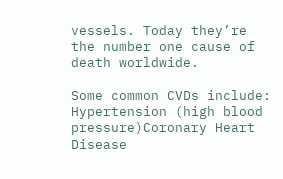vessels. Today they’re the number one cause of death worldwide.

Some common CVDs include:
Hypertension (high blood pressure)Coronary Heart Disease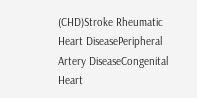(CHD)Stroke Rheumatic Heart DiseasePeripheral Artery DiseaseCongenital Heart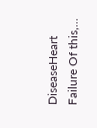DiseaseHeart Failure Of this,…